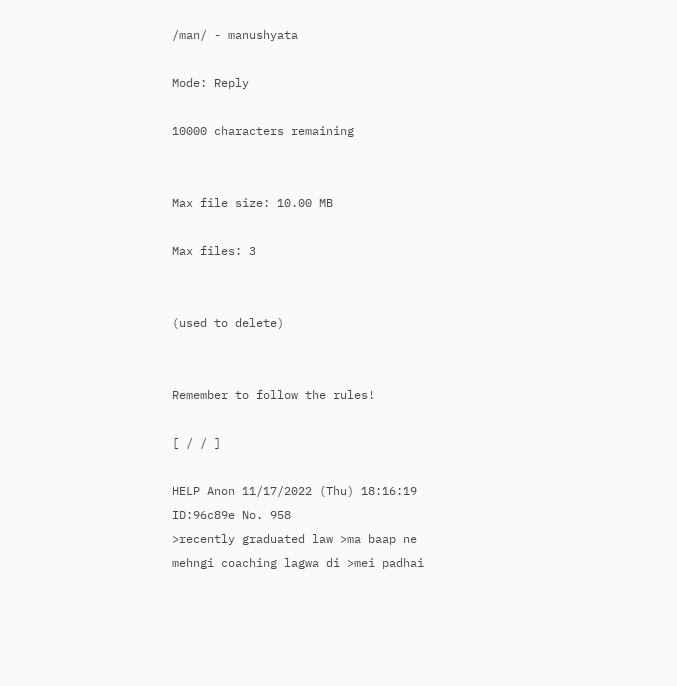/man/ - manushyata

Mode: Reply

10000 characters remaining


Max file size: 10.00 MB

Max files: 3


(used to delete)


Remember to follow the rules!

[ / / ]

HELP Anon 11/17/2022 (Thu) 18:16:19 ID:96c89e No. 958
>recently graduated law >ma baap ne mehngi coaching lagwa di >mei padhai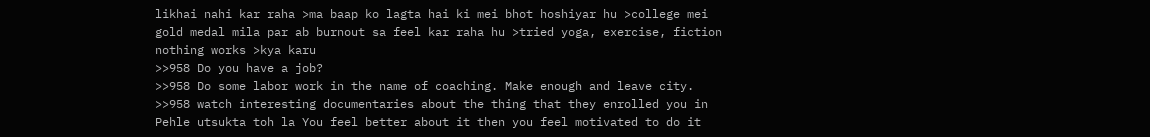likhai nahi kar raha >ma baap ko lagta hai ki mei bhot hoshiyar hu >college mei gold medal mila par ab burnout sa feel kar raha hu >tried yoga, exercise, fiction nothing works >kya karu
>>958 Do you have a job?
>>958 Do some labor work in the name of coaching. Make enough and leave city.
>>958 watch interesting documentaries about the thing that they enrolled you in Pehle utsukta toh la You feel better about it then you feel motivated to do it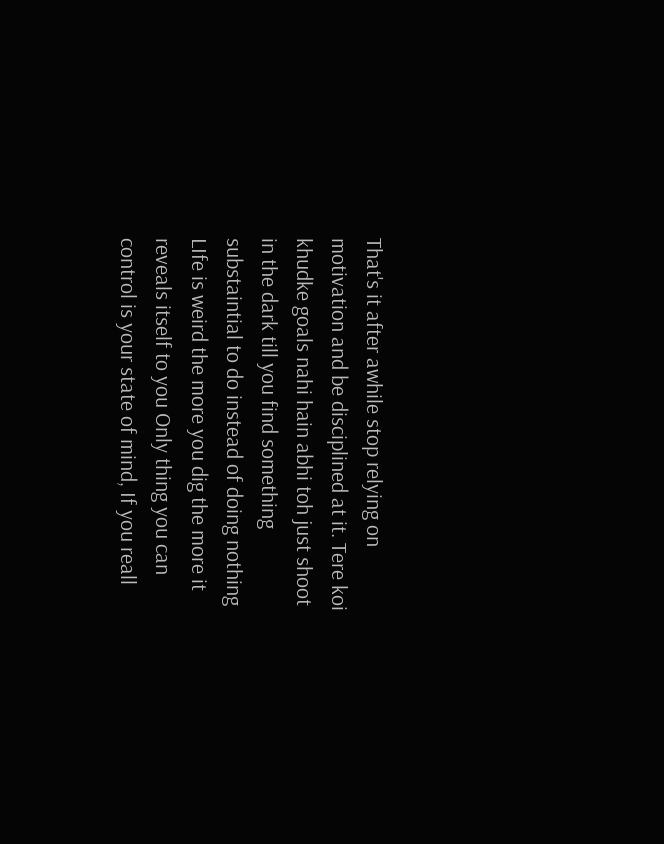That's it after awhile stop relying on motivation and be disciplined at it. Tere koi khudke goals nahi hain abhi toh just shoot in the dark till you find something substaintial to do instead of doing nothing LIfe is weird the more you dig the more it reveals itself to you Only thing you can control is your state of mind, If you reall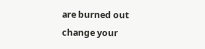are burned out change your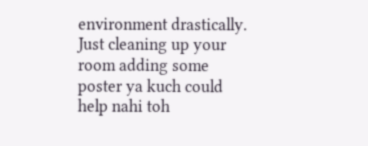environment drastically. Just cleaning up your room adding some poster ya kuch could help nahi toh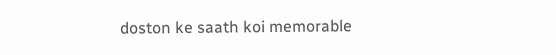doston ke saath koi memorable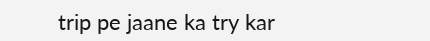trip pe jaane ka try kar